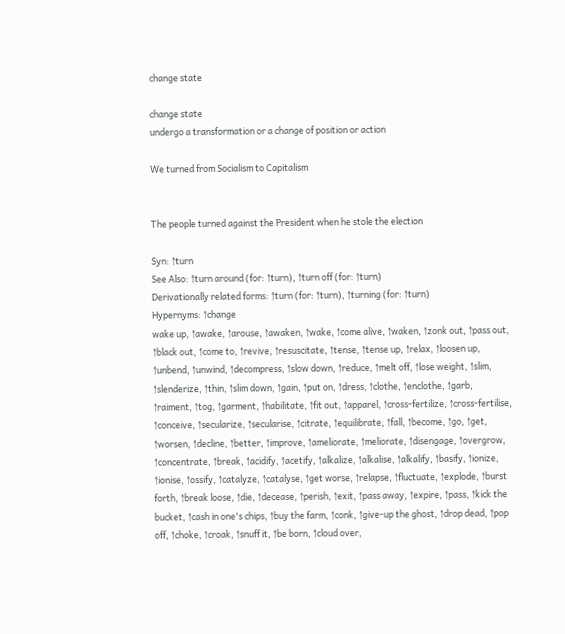change state

change state
undergo a transformation or a change of position or action

We turned from Socialism to Capitalism


The people turned against the President when he stole the election

Syn: ↑turn
See Also: ↑turn around (for: ↑turn), ↑turn off (for: ↑turn)
Derivationally related forms: ↑turn (for: ↑turn), ↑turning (for: ↑turn)
Hypernyms: ↑change
wake up, ↑awake, ↑arouse, ↑awaken, ↑wake, ↑come alive, ↑waken, ↑zonk out, ↑pass out, ↑black out, ↑come to, ↑revive, ↑resuscitate, ↑tense, ↑tense up, ↑relax, ↑loosen up, ↑unbend, ↑unwind, ↑decompress, ↑slow down, ↑reduce, ↑melt off, ↑lose weight, ↑slim, ↑slenderize, ↑thin, ↑slim down, ↑gain, ↑put on, ↑dress, ↑clothe, ↑enclothe, ↑garb, ↑raiment, ↑tog, ↑garment, ↑habilitate, ↑fit out, ↑apparel, ↑cross-fertilize, ↑cross-fertilise, ↑conceive, ↑secularize, ↑secularise, ↑citrate, ↑equilibrate, ↑fall, ↑become, ↑go, ↑get, ↑worsen, ↑decline, ↑better, ↑improve, ↑ameliorate, ↑meliorate, ↑disengage, ↑overgrow, ↑concentrate, ↑break, ↑acidify, ↑acetify, ↑alkalize, ↑alkalise, ↑alkalify, ↑basify, ↑ionize, ↑ionise, ↑ossify, ↑catalyze, ↑catalyse, ↑get worse, ↑relapse, ↑fluctuate, ↑explode, ↑burst forth, ↑break loose, ↑die, ↑decease, ↑perish, ↑exit, ↑pass away, ↑expire, ↑pass, ↑kick the bucket, ↑cash in one's chips, ↑buy the farm, ↑conk, ↑give-up the ghost, ↑drop dead, ↑pop off, ↑choke, ↑croak, ↑snuff it, ↑be born, ↑cloud over,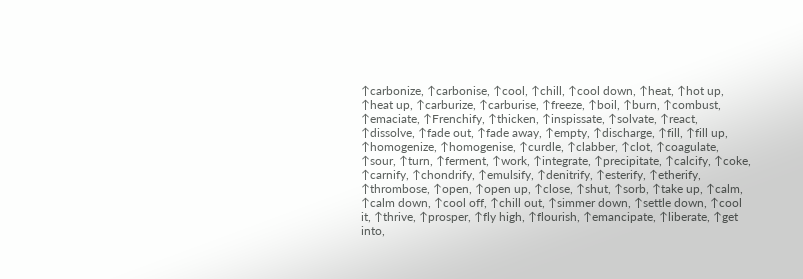↑carbonize, ↑carbonise, ↑cool, ↑chill, ↑cool down, ↑heat, ↑hot up, ↑heat up, ↑carburize, ↑carburise, ↑freeze, ↑boil, ↑burn, ↑combust, ↑emaciate, ↑Frenchify, ↑thicken, ↑inspissate, ↑solvate, ↑react, ↑dissolve, ↑fade out, ↑fade away, ↑empty, ↑discharge, ↑fill, ↑fill up, ↑homogenize, ↑homogenise, ↑curdle, ↑clabber, ↑clot, ↑coagulate, ↑sour, ↑turn, ↑ferment, ↑work, ↑integrate, ↑precipitate, ↑calcify, ↑coke, ↑carnify, ↑chondrify, ↑emulsify, ↑denitrify, ↑esterify, ↑etherify, ↑thrombose, ↑open, ↑open up, ↑close, ↑shut, ↑sorb, ↑take up, ↑calm, ↑calm down, ↑cool off, ↑chill out, ↑simmer down, ↑settle down, ↑cool it, ↑thrive, ↑prosper, ↑fly high, ↑flourish, ↑emancipate, ↑liberate, ↑get into,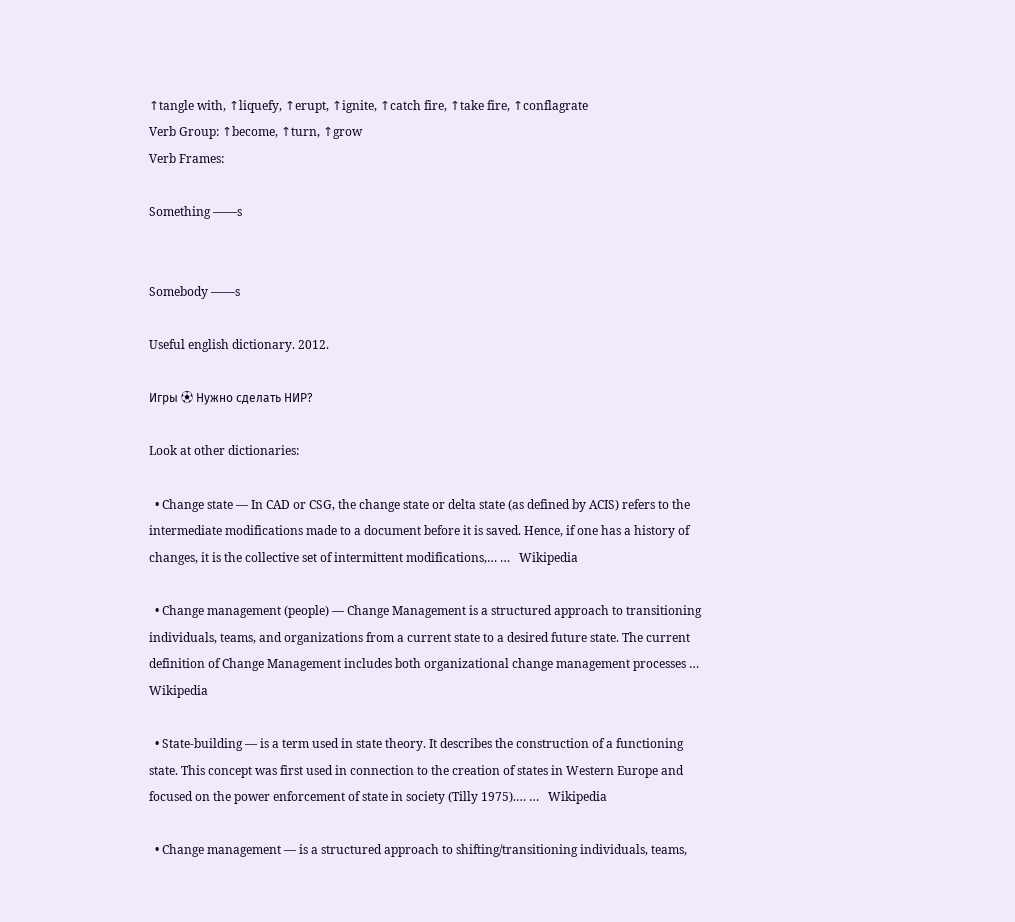↑tangle with, ↑liquefy, ↑erupt, ↑ignite, ↑catch fire, ↑take fire, ↑conflagrate
Verb Group: ↑become, ↑turn, ↑grow
Verb Frames:

Something ——s


Somebody ——s

Useful english dictionary. 2012.

Игры ⚽ Нужно сделать НИР?

Look at other dictionaries:

  • Change state — In CAD or CSG, the change state or delta state (as defined by ACIS) refers to the intermediate modifications made to a document before it is saved. Hence, if one has a history of changes, it is the collective set of intermittent modifications,… …   Wikipedia

  • Change management (people) — Change Management is a structured approach to transitioning individuals, teams, and organizations from a current state to a desired future state. The current definition of Change Management includes both organizational change management processes …   Wikipedia

  • State-building — is a term used in state theory. It describes the construction of a functioning state. This concept was first used in connection to the creation of states in Western Europe and focused on the power enforcement of state in society (Tilly 1975).… …   Wikipedia

  • Change management — is a structured approach to shifting/transitioning individuals, teams,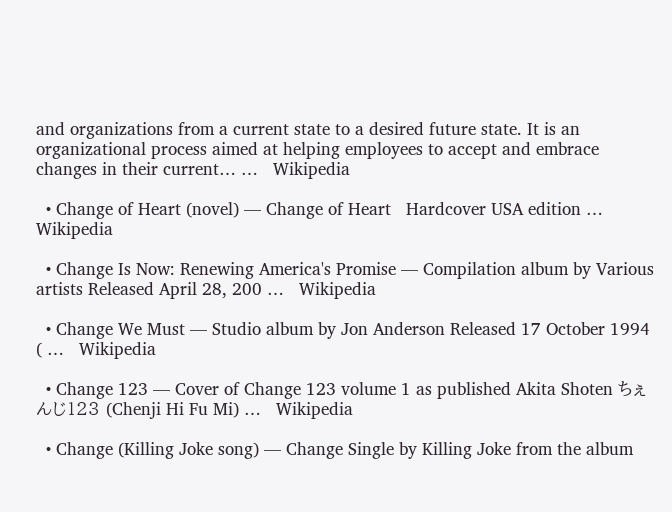and organizations from a current state to a desired future state. It is an organizational process aimed at helping employees to accept and embrace changes in their current… …   Wikipedia

  • Change of Heart (novel) — Change of Heart   Hardcover USA edition …   Wikipedia

  • Change Is Now: Renewing America's Promise — Compilation album by Various artists Released April 28, 200 …   Wikipedia

  • Change We Must — Studio album by Jon Anderson Released 17 October 1994 ( …   Wikipedia

  • Change 123 — Cover of Change 123 volume 1 as published Akita Shoten ちぇんじ123 (Chenji Hi Fu Mi) …   Wikipedia

  • Change (Killing Joke song) — Change Single by Killing Joke from the album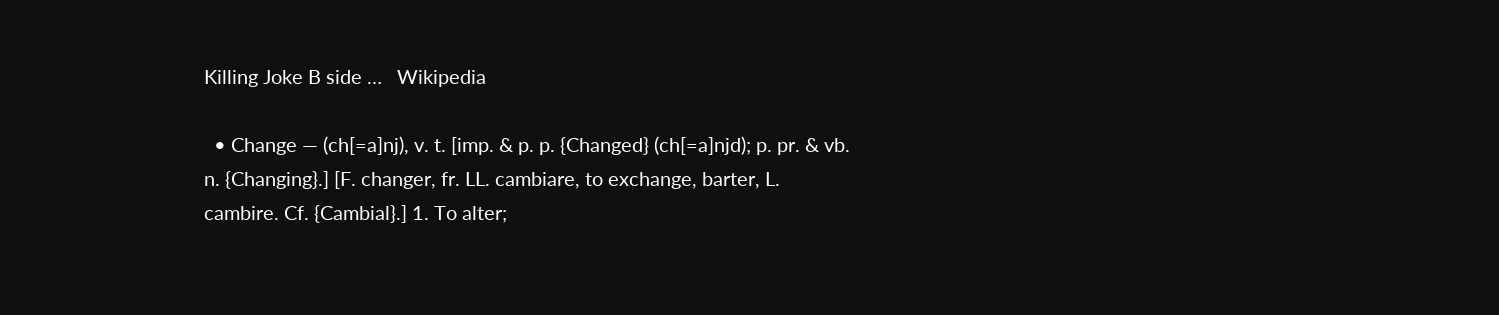Killing Joke B side …   Wikipedia

  • Change — (ch[=a]nj), v. t. [imp. & p. p. {Changed} (ch[=a]njd); p. pr. & vb. n. {Changing}.] [F. changer, fr. LL. cambiare, to exchange, barter, L. cambire. Cf. {Cambial}.] 1. To alter;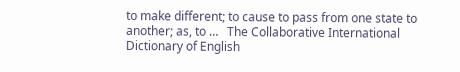to make different; to cause to pass from one state to another; as, to …   The Collaborative International Dictionary of English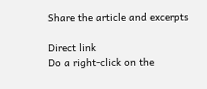Share the article and excerpts

Direct link
Do a right-click on the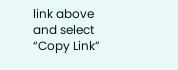link above
and select “Copy Link”